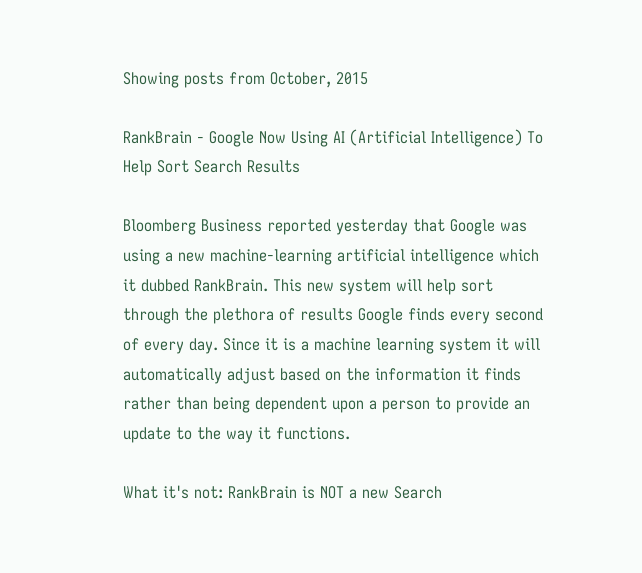Showing posts from October, 2015

RankBrain - Google Now Using AI (Artificial Intelligence) To Help Sort Search Results

Bloomberg Business reported yesterday that Google was using a new machine-learning artificial intelligence which it dubbed RankBrain. This new system will help sort through the plethora of results Google finds every second of every day. Since it is a machine learning system it will automatically adjust based on the information it finds rather than being dependent upon a person to provide an update to the way it functions.

What it's not: RankBrain is NOT a new Search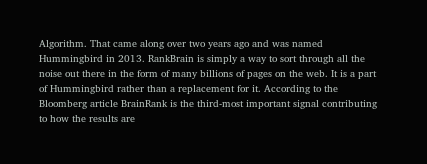Algorithm. That came along over two years ago and was named Hummingbird in 2013. RankBrain is simply a way to sort through all the noise out there in the form of many billions of pages on the web. It is a part of Hummingbird rather than a replacement for it. According to the Bloomberg article BrainRank is the third-most important signal contributing to how the results are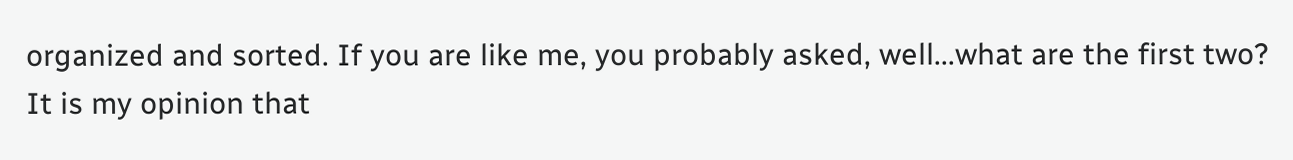organized and sorted. If you are like me, you probably asked, well...what are the first two? It is my opinion that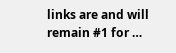links are and will remain #1 for …